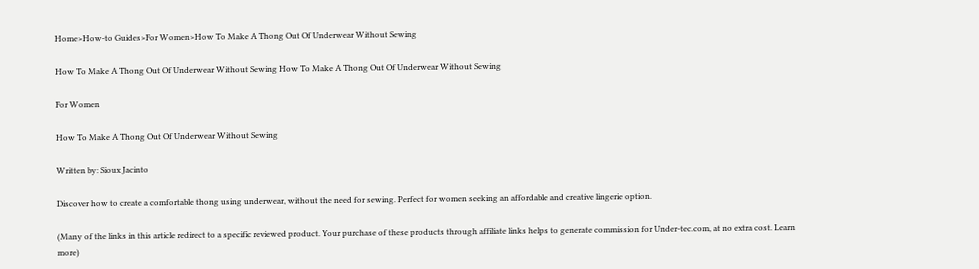Home>How-to Guides>For Women>How To Make A Thong Out Of Underwear Without Sewing

How To Make A Thong Out Of Underwear Without Sewing How To Make A Thong Out Of Underwear Without Sewing

For Women

How To Make A Thong Out Of Underwear Without Sewing

Written by: Sioux Jacinto

Discover how to create a comfortable thong using underwear, without the need for sewing. Perfect for women seeking an affordable and creative lingerie option.

(Many of the links in this article redirect to a specific reviewed product. Your purchase of these products through affiliate links helps to generate commission for Under-tec.com, at no extra cost. Learn more)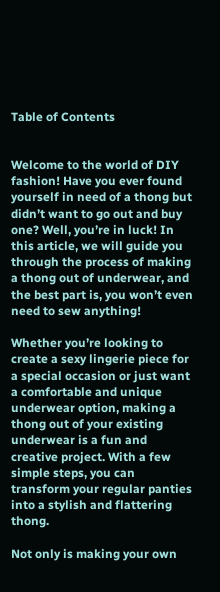Table of Contents


Welcome to the world of DIY fashion! Have you ever found yourself in need of a thong but didn’t want to go out and buy one? Well, you’re in luck! In this article, we will guide you through the process of making a thong out of underwear, and the best part is, you won’t even need to sew anything!

Whether you’re looking to create a sexy lingerie piece for a special occasion or just want a comfortable and unique underwear option, making a thong out of your existing underwear is a fun and creative project. With a few simple steps, you can transform your regular panties into a stylish and flattering thong.

Not only is making your own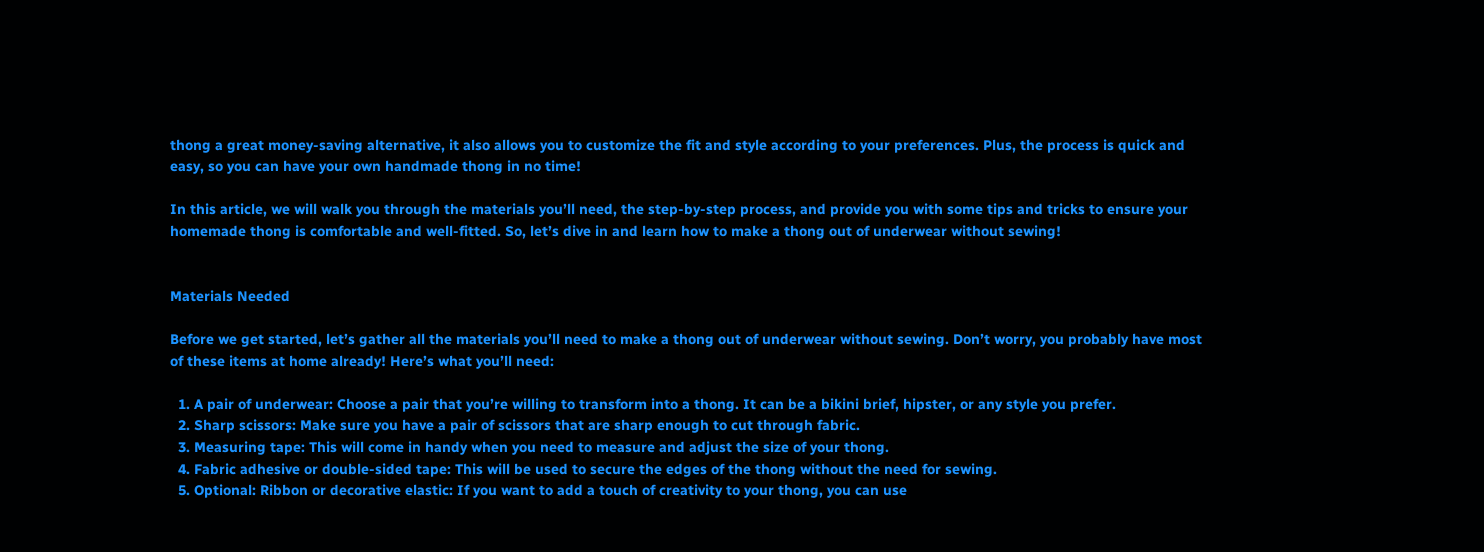thong a great money-saving alternative, it also allows you to customize the fit and style according to your preferences. Plus, the process is quick and easy, so you can have your own handmade thong in no time!

In this article, we will walk you through the materials you’ll need, the step-by-step process, and provide you with some tips and tricks to ensure your homemade thong is comfortable and well-fitted. So, let’s dive in and learn how to make a thong out of underwear without sewing!


Materials Needed

Before we get started, let’s gather all the materials you’ll need to make a thong out of underwear without sewing. Don’t worry, you probably have most of these items at home already! Here’s what you’ll need:

  1. A pair of underwear: Choose a pair that you’re willing to transform into a thong. It can be a bikini brief, hipster, or any style you prefer.
  2. Sharp scissors: Make sure you have a pair of scissors that are sharp enough to cut through fabric.
  3. Measuring tape: This will come in handy when you need to measure and adjust the size of your thong.
  4. Fabric adhesive or double-sided tape: This will be used to secure the edges of the thong without the need for sewing.
  5. Optional: Ribbon or decorative elastic: If you want to add a touch of creativity to your thong, you can use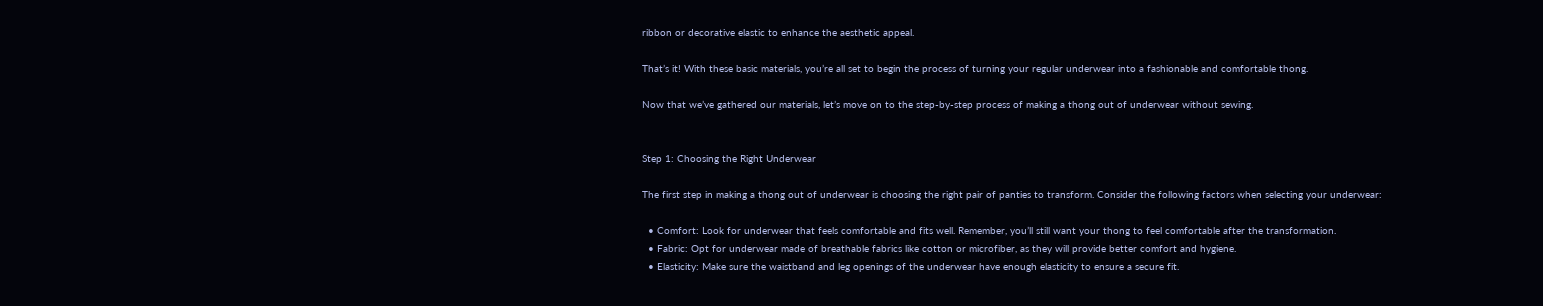ribbon or decorative elastic to enhance the aesthetic appeal.

That’s it! With these basic materials, you’re all set to begin the process of turning your regular underwear into a fashionable and comfortable thong.

Now that we’ve gathered our materials, let’s move on to the step-by-step process of making a thong out of underwear without sewing.


Step 1: Choosing the Right Underwear

The first step in making a thong out of underwear is choosing the right pair of panties to transform. Consider the following factors when selecting your underwear:

  • Comfort: Look for underwear that feels comfortable and fits well. Remember, you’ll still want your thong to feel comfortable after the transformation.
  • Fabric: Opt for underwear made of breathable fabrics like cotton or microfiber, as they will provide better comfort and hygiene.
  • Elasticity: Make sure the waistband and leg openings of the underwear have enough elasticity to ensure a secure fit.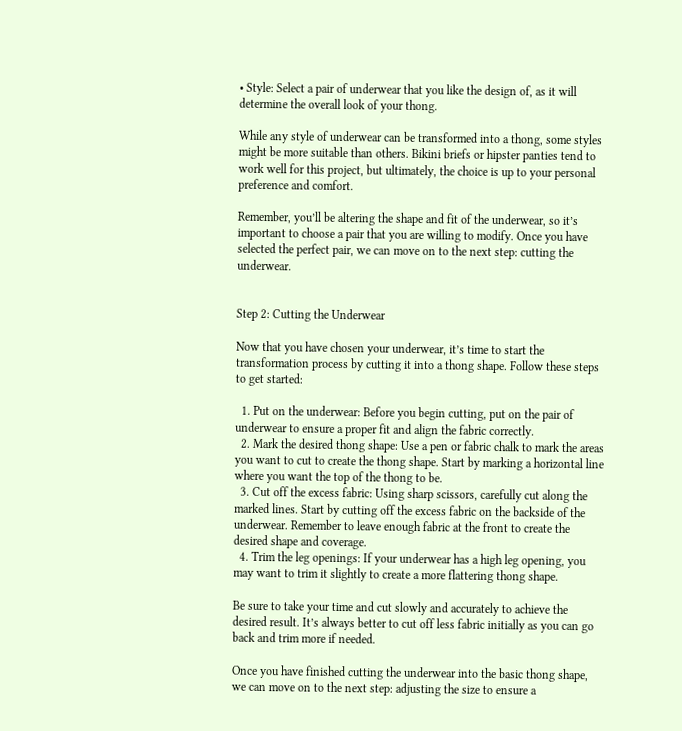• Style: Select a pair of underwear that you like the design of, as it will determine the overall look of your thong.

While any style of underwear can be transformed into a thong, some styles might be more suitable than others. Bikini briefs or hipster panties tend to work well for this project, but ultimately, the choice is up to your personal preference and comfort.

Remember, you’ll be altering the shape and fit of the underwear, so it’s important to choose a pair that you are willing to modify. Once you have selected the perfect pair, we can move on to the next step: cutting the underwear.


Step 2: Cutting the Underwear

Now that you have chosen your underwear, it’s time to start the transformation process by cutting it into a thong shape. Follow these steps to get started:

  1. Put on the underwear: Before you begin cutting, put on the pair of underwear to ensure a proper fit and align the fabric correctly.
  2. Mark the desired thong shape: Use a pen or fabric chalk to mark the areas you want to cut to create the thong shape. Start by marking a horizontal line where you want the top of the thong to be.
  3. Cut off the excess fabric: Using sharp scissors, carefully cut along the marked lines. Start by cutting off the excess fabric on the backside of the underwear. Remember to leave enough fabric at the front to create the desired shape and coverage.
  4. Trim the leg openings: If your underwear has a high leg opening, you may want to trim it slightly to create a more flattering thong shape.

Be sure to take your time and cut slowly and accurately to achieve the desired result. It’s always better to cut off less fabric initially as you can go back and trim more if needed.

Once you have finished cutting the underwear into the basic thong shape, we can move on to the next step: adjusting the size to ensure a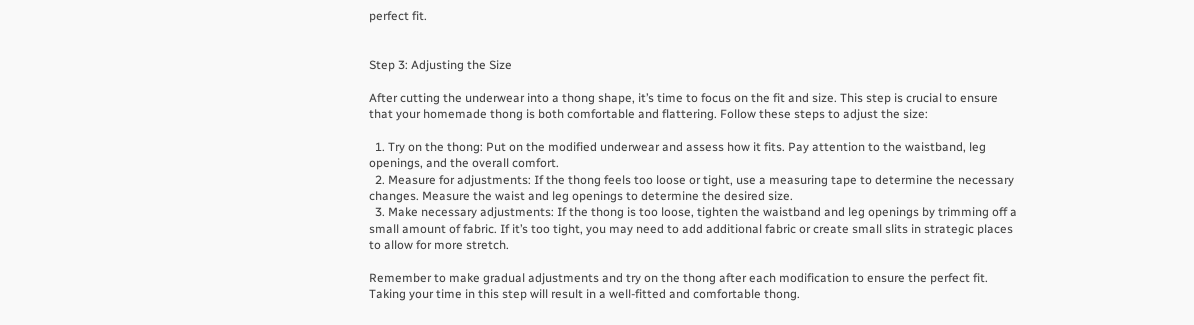perfect fit.


Step 3: Adjusting the Size

After cutting the underwear into a thong shape, it’s time to focus on the fit and size. This step is crucial to ensure that your homemade thong is both comfortable and flattering. Follow these steps to adjust the size:

  1. Try on the thong: Put on the modified underwear and assess how it fits. Pay attention to the waistband, leg openings, and the overall comfort.
  2. Measure for adjustments: If the thong feels too loose or tight, use a measuring tape to determine the necessary changes. Measure the waist and leg openings to determine the desired size.
  3. Make necessary adjustments: If the thong is too loose, tighten the waistband and leg openings by trimming off a small amount of fabric. If it’s too tight, you may need to add additional fabric or create small slits in strategic places to allow for more stretch.

Remember to make gradual adjustments and try on the thong after each modification to ensure the perfect fit. Taking your time in this step will result in a well-fitted and comfortable thong.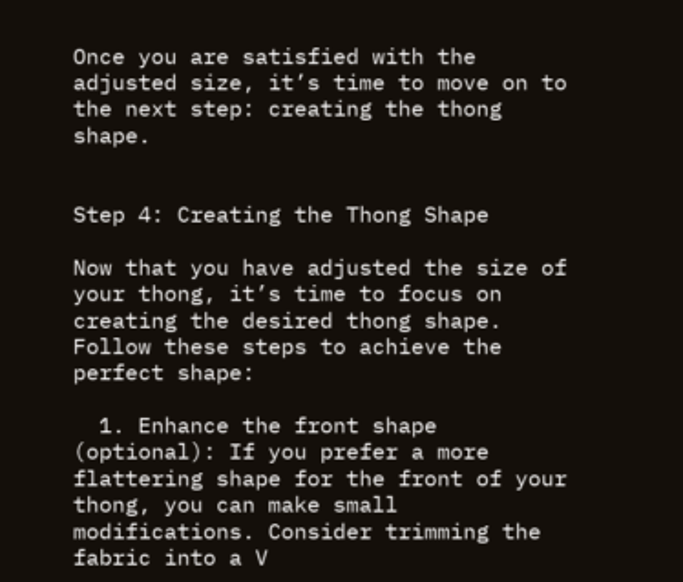Once you are satisfied with the adjusted size, it’s time to move on to the next step: creating the thong shape.


Step 4: Creating the Thong Shape

Now that you have adjusted the size of your thong, it’s time to focus on creating the desired thong shape. Follow these steps to achieve the perfect shape:

  1. Enhance the front shape (optional): If you prefer a more flattering shape for the front of your thong, you can make small modifications. Consider trimming the fabric into a V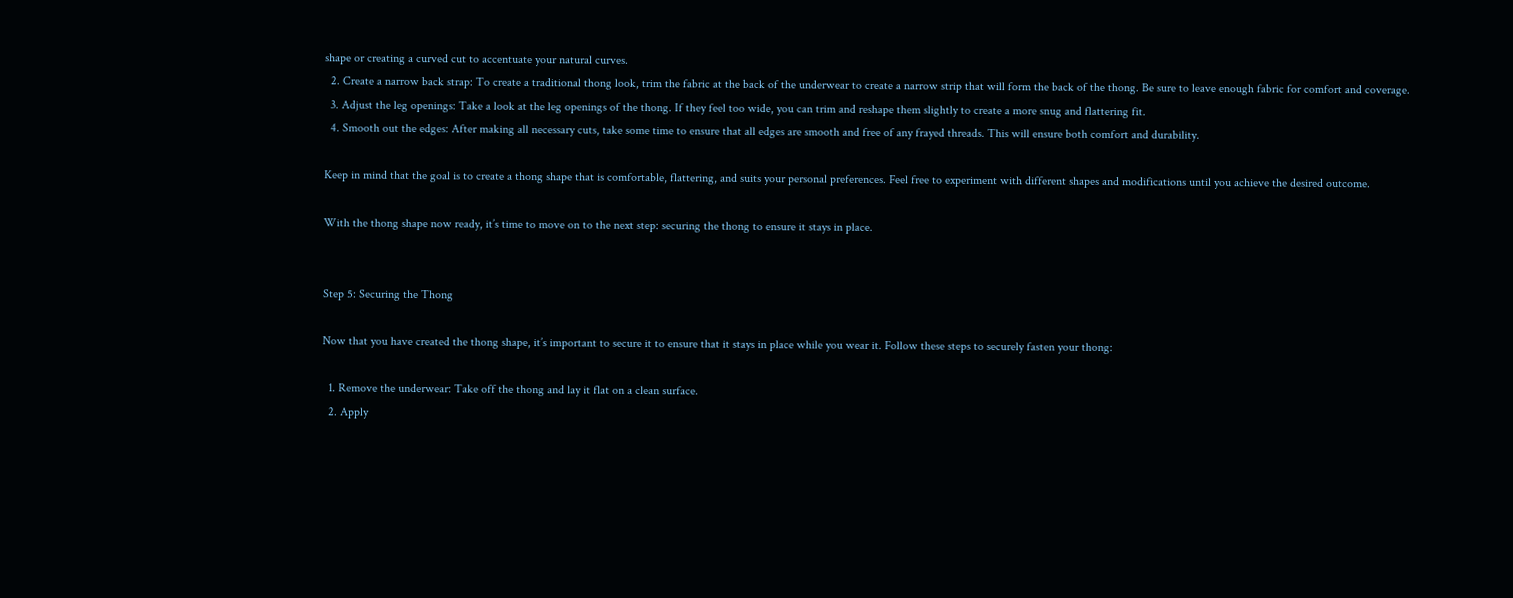shape or creating a curved cut to accentuate your natural curves.
  2. Create a narrow back strap: To create a traditional thong look, trim the fabric at the back of the underwear to create a narrow strip that will form the back of the thong. Be sure to leave enough fabric for comfort and coverage.
  3. Adjust the leg openings: Take a look at the leg openings of the thong. If they feel too wide, you can trim and reshape them slightly to create a more snug and flattering fit.
  4. Smooth out the edges: After making all necessary cuts, take some time to ensure that all edges are smooth and free of any frayed threads. This will ensure both comfort and durability.

Keep in mind that the goal is to create a thong shape that is comfortable, flattering, and suits your personal preferences. Feel free to experiment with different shapes and modifications until you achieve the desired outcome.

With the thong shape now ready, it’s time to move on to the next step: securing the thong to ensure it stays in place.


Step 5: Securing the Thong

Now that you have created the thong shape, it’s important to secure it to ensure that it stays in place while you wear it. Follow these steps to securely fasten your thong:

  1. Remove the underwear: Take off the thong and lay it flat on a clean surface.
  2. Apply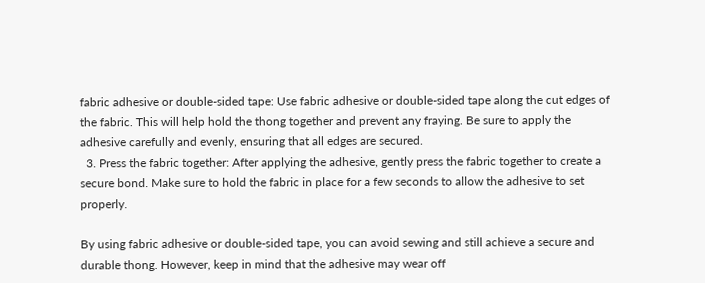fabric adhesive or double-sided tape: Use fabric adhesive or double-sided tape along the cut edges of the fabric. This will help hold the thong together and prevent any fraying. Be sure to apply the adhesive carefully and evenly, ensuring that all edges are secured.
  3. Press the fabric together: After applying the adhesive, gently press the fabric together to create a secure bond. Make sure to hold the fabric in place for a few seconds to allow the adhesive to set properly.

By using fabric adhesive or double-sided tape, you can avoid sewing and still achieve a secure and durable thong. However, keep in mind that the adhesive may wear off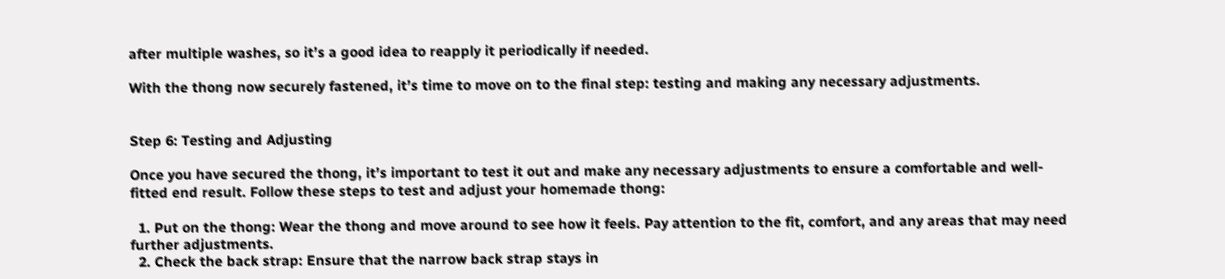after multiple washes, so it’s a good idea to reapply it periodically if needed.

With the thong now securely fastened, it’s time to move on to the final step: testing and making any necessary adjustments.


Step 6: Testing and Adjusting

Once you have secured the thong, it’s important to test it out and make any necessary adjustments to ensure a comfortable and well-fitted end result. Follow these steps to test and adjust your homemade thong:

  1. Put on the thong: Wear the thong and move around to see how it feels. Pay attention to the fit, comfort, and any areas that may need further adjustments.
  2. Check the back strap: Ensure that the narrow back strap stays in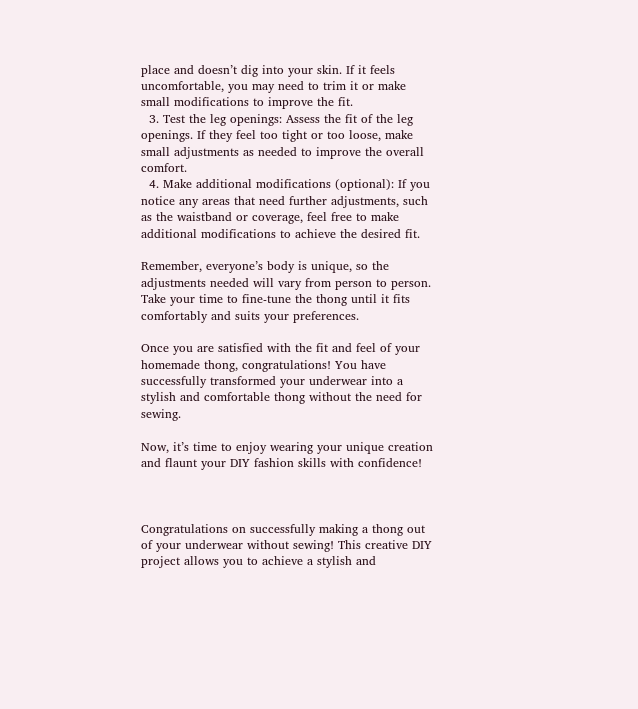place and doesn’t dig into your skin. If it feels uncomfortable, you may need to trim it or make small modifications to improve the fit.
  3. Test the leg openings: Assess the fit of the leg openings. If they feel too tight or too loose, make small adjustments as needed to improve the overall comfort.
  4. Make additional modifications (optional): If you notice any areas that need further adjustments, such as the waistband or coverage, feel free to make additional modifications to achieve the desired fit.

Remember, everyone’s body is unique, so the adjustments needed will vary from person to person. Take your time to fine-tune the thong until it fits comfortably and suits your preferences.

Once you are satisfied with the fit and feel of your homemade thong, congratulations! You have successfully transformed your underwear into a stylish and comfortable thong without the need for sewing.

Now, it’s time to enjoy wearing your unique creation and flaunt your DIY fashion skills with confidence!



Congratulations on successfully making a thong out of your underwear without sewing! This creative DIY project allows you to achieve a stylish and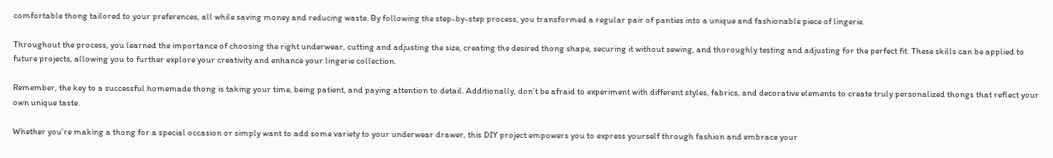comfortable thong tailored to your preferences, all while saving money and reducing waste. By following the step-by-step process, you transformed a regular pair of panties into a unique and fashionable piece of lingerie.

Throughout the process, you learned the importance of choosing the right underwear, cutting and adjusting the size, creating the desired thong shape, securing it without sewing, and thoroughly testing and adjusting for the perfect fit. These skills can be applied to future projects, allowing you to further explore your creativity and enhance your lingerie collection.

Remember, the key to a successful homemade thong is taking your time, being patient, and paying attention to detail. Additionally, don’t be afraid to experiment with different styles, fabrics, and decorative elements to create truly personalized thongs that reflect your own unique taste.

Whether you’re making a thong for a special occasion or simply want to add some variety to your underwear drawer, this DIY project empowers you to express yourself through fashion and embrace your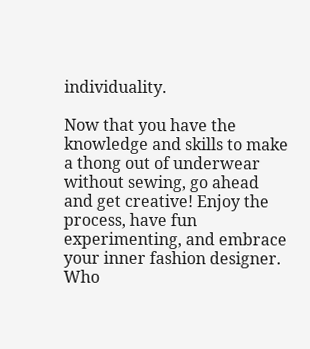individuality.

Now that you have the knowledge and skills to make a thong out of underwear without sewing, go ahead and get creative! Enjoy the process, have fun experimenting, and embrace your inner fashion designer. Who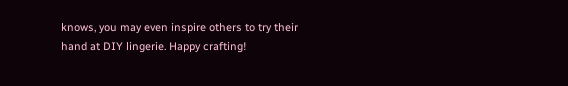knows, you may even inspire others to try their hand at DIY lingerie. Happy crafting!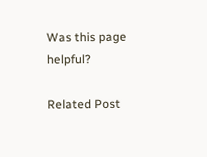Was this page helpful?

Related Post